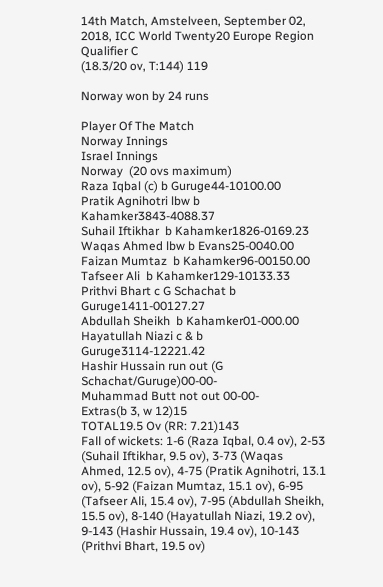14th Match, Amstelveen, September 02, 2018, ICC World Twenty20 Europe Region Qualifier C
(18.3/20 ov, T:144) 119

Norway won by 24 runs

Player Of The Match
Norway Innings
Israel Innings
Norway  (20 ovs maximum)
Raza Iqbal (c) b Guruge44-10100.00
Pratik Agnihotri lbw b Kahamker3843-4088.37
Suhail Iftikhar  b Kahamker1826-0169.23
Waqas Ahmed lbw b Evans25-0040.00
Faizan Mumtaz  b Kahamker96-00150.00
Tafseer Ali  b Kahamker129-10133.33
Prithvi Bhart c G Schachat b Guruge1411-00127.27
Abdullah Sheikh  b Kahamker01-000.00
Hayatullah Niazi c & b Guruge3114-12221.42
Hashir Hussain run out (G Schachat/Guruge)00-00-
Muhammad Butt not out 00-00-
Extras(b 3, w 12)15
TOTAL19.5 Ov (RR: 7.21)143
Fall of wickets: 1-6 (Raza Iqbal, 0.4 ov), 2-53 (Suhail Iftikhar, 9.5 ov), 3-73 (Waqas Ahmed, 12.5 ov), 4-75 (Pratik Agnihotri, 13.1 ov), 5-92 (Faizan Mumtaz, 15.1 ov), 6-95 (Tafseer Ali, 15.4 ov), 7-95 (Abdullah Sheikh, 15.5 ov), 8-140 (Hayatullah Niazi, 19.2 ov), 9-143 (Hashir Hussain, 19.4 ov), 10-143 (Prithvi Bhart, 19.5 ov)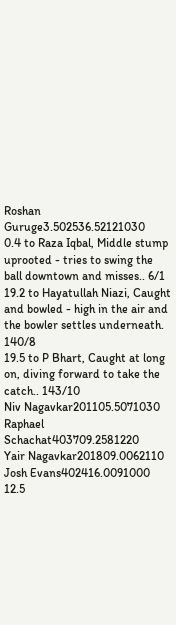Roshan Guruge3.502536.52121030
0.4 to Raza Iqbal, Middle stump uprooted - tries to swing the ball downtown and misses.. 6/1
19.2 to Hayatullah Niazi, Caught and bowled - high in the air and the bowler settles underneath. 140/8
19.5 to P Bhart, Caught at long on, diving forward to take the catch.. 143/10
Niv Nagavkar201105.5071030
Raphael Schachat403709.2581220
Yair Nagavkar201809.0062110
Josh Evans402416.0091000
12.5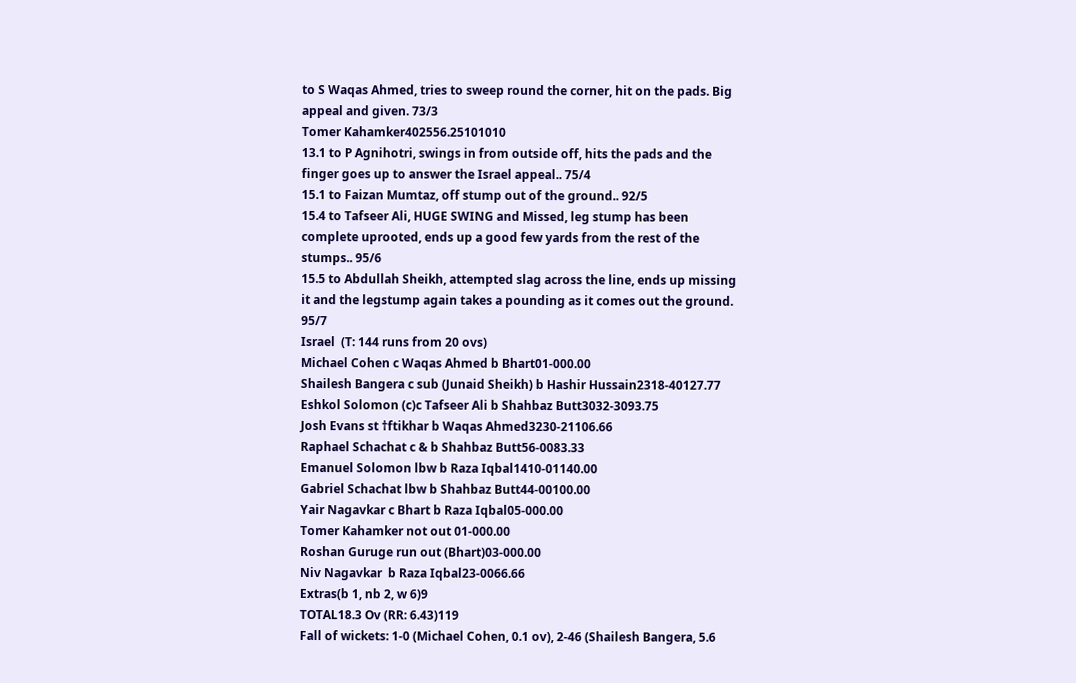to S Waqas Ahmed, tries to sweep round the corner, hit on the pads. Big appeal and given. 73/3
Tomer Kahamker402556.25101010
13.1 to P Agnihotri, swings in from outside off, hits the pads and the finger goes up to answer the Israel appeal.. 75/4
15.1 to Faizan Mumtaz, off stump out of the ground.. 92/5
15.4 to Tafseer Ali, HUGE SWING and Missed, leg stump has been complete uprooted, ends up a good few yards from the rest of the stumps.. 95/6
15.5 to Abdullah Sheikh, attempted slag across the line, ends up missing it and the legstump again takes a pounding as it comes out the ground. 95/7
Israel  (T: 144 runs from 20 ovs)
Michael Cohen c Waqas Ahmed b Bhart01-000.00
Shailesh Bangera c sub (Junaid Sheikh) b Hashir Hussain2318-40127.77
Eshkol Solomon (c)c Tafseer Ali b Shahbaz Butt3032-3093.75
Josh Evans st †ftikhar b Waqas Ahmed3230-21106.66
Raphael Schachat c & b Shahbaz Butt56-0083.33
Emanuel Solomon lbw b Raza Iqbal1410-01140.00
Gabriel Schachat lbw b Shahbaz Butt44-00100.00
Yair Nagavkar c Bhart b Raza Iqbal05-000.00
Tomer Kahamker not out 01-000.00
Roshan Guruge run out (Bhart)03-000.00
Niv Nagavkar  b Raza Iqbal23-0066.66
Extras(b 1, nb 2, w 6)9
TOTAL18.3 Ov (RR: 6.43)119
Fall of wickets: 1-0 (Michael Cohen, 0.1 ov), 2-46 (Shailesh Bangera, 5.6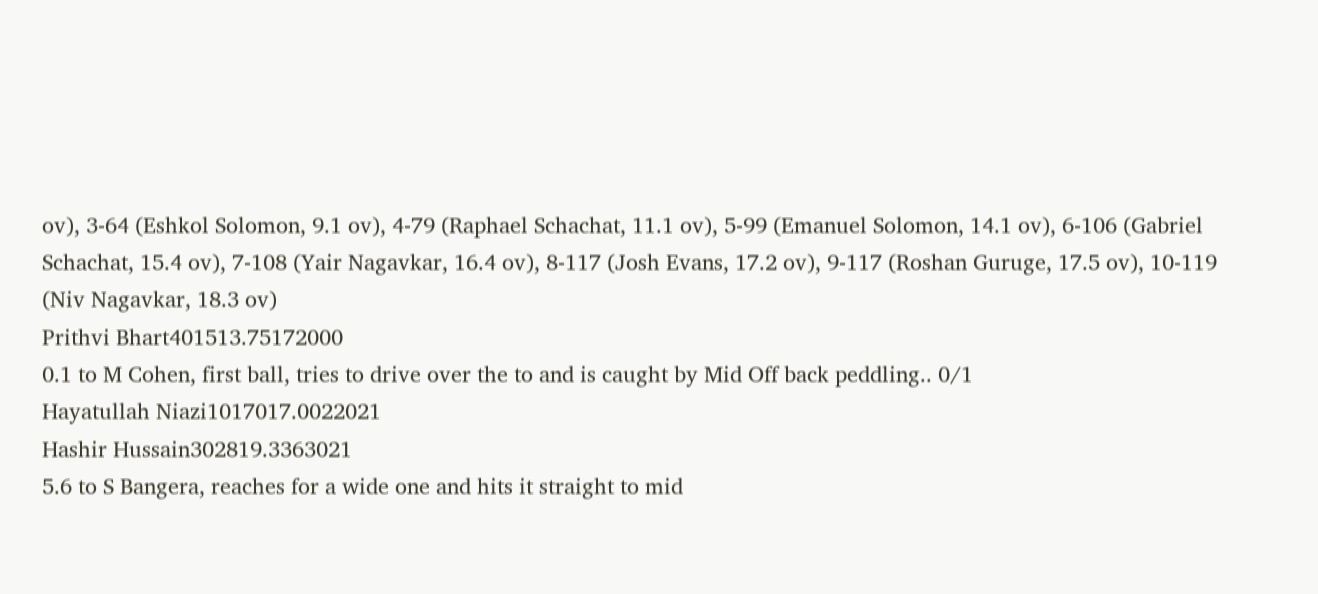ov), 3-64 (Eshkol Solomon, 9.1 ov), 4-79 (Raphael Schachat, 11.1 ov), 5-99 (Emanuel Solomon, 14.1 ov), 6-106 (Gabriel Schachat, 15.4 ov), 7-108 (Yair Nagavkar, 16.4 ov), 8-117 (Josh Evans, 17.2 ov), 9-117 (Roshan Guruge, 17.5 ov), 10-119 (Niv Nagavkar, 18.3 ov)
Prithvi Bhart401513.75172000
0.1 to M Cohen, first ball, tries to drive over the to and is caught by Mid Off back peddling.. 0/1
Hayatullah Niazi1017017.0022021
Hashir Hussain302819.3363021
5.6 to S Bangera, reaches for a wide one and hits it straight to mid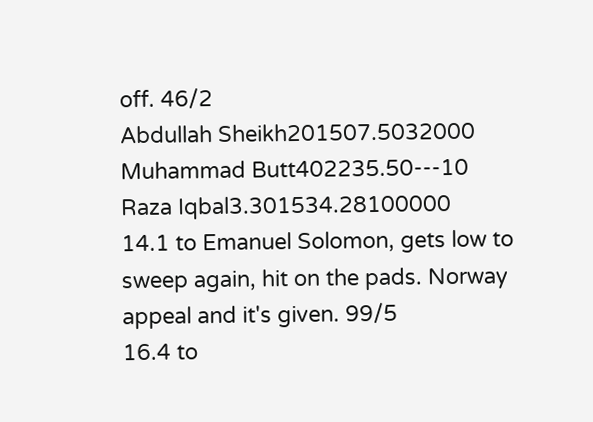off. 46/2
Abdullah Sheikh201507.5032000
Muhammad Butt402235.50---10
Raza Iqbal3.301534.28100000
14.1 to Emanuel Solomon, gets low to sweep again, hit on the pads. Norway appeal and it's given. 99/5
16.4 to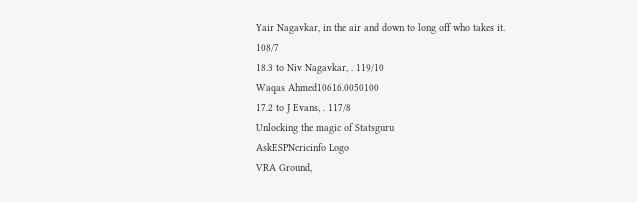Yair Nagavkar, in the air and down to long off who takes it. 108/7
18.3 to Niv Nagavkar, . 119/10
Waqas Ahmed10616.0050100
17.2 to J Evans, . 117/8
Unlocking the magic of Statsguru
AskESPNcricinfo Logo
VRA Ground,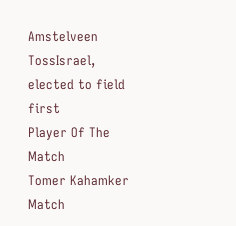Amstelveen
TossIsrael, elected to field first
Player Of The Match
Tomer Kahamker
Match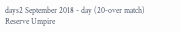days2 September 2018 - day (20-over match)
Reserve Umpire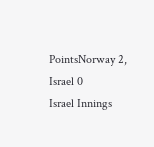PointsNorway 2, Israel 0
Israel Innings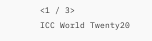<1 / 3>
ICC World Twenty20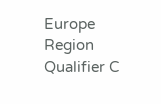Europe Region Qualifier C